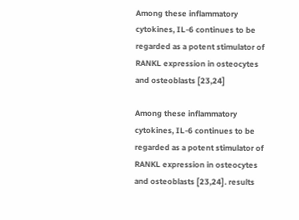Among these inflammatory cytokines, IL-6 continues to be regarded as a potent stimulator of RANKL expression in osteocytes and osteoblasts [23,24]

Among these inflammatory cytokines, IL-6 continues to be regarded as a potent stimulator of RANKL expression in osteocytes and osteoblasts [23,24]. results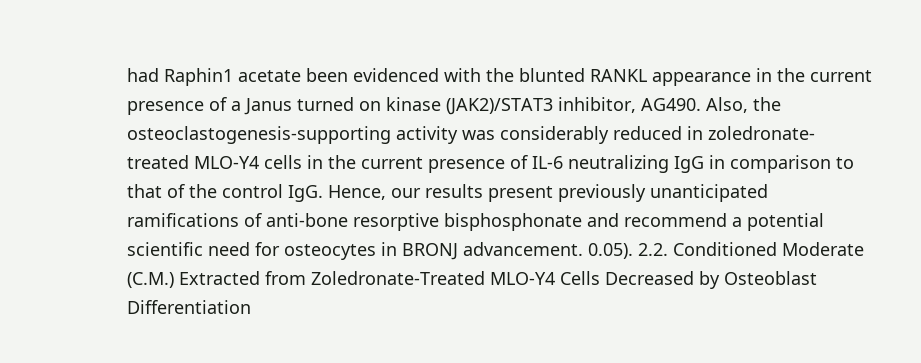had Raphin1 acetate been evidenced with the blunted RANKL appearance in the current presence of a Janus turned on kinase (JAK2)/STAT3 inhibitor, AG490. Also, the osteoclastogenesis-supporting activity was considerably reduced in zoledronate-treated MLO-Y4 cells in the current presence of IL-6 neutralizing IgG in comparison to that of the control IgG. Hence, our results present previously unanticipated ramifications of anti-bone resorptive bisphosphonate and recommend a potential scientific need for osteocytes in BRONJ advancement. 0.05). 2.2. Conditioned Moderate (C.M.) Extracted from Zoledronate-Treated MLO-Y4 Cells Decreased by Osteoblast Differentiation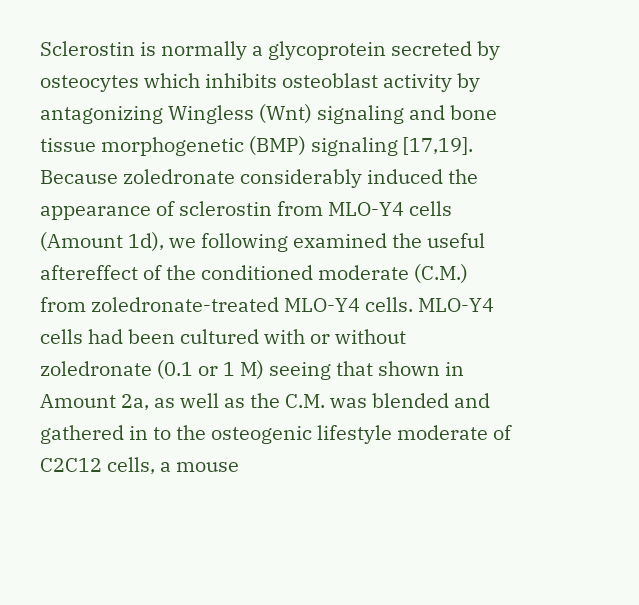Sclerostin is normally a glycoprotein secreted by osteocytes which inhibits osteoblast activity by antagonizing Wingless (Wnt) signaling and bone tissue morphogenetic (BMP) signaling [17,19]. Because zoledronate considerably induced the appearance of sclerostin from MLO-Y4 cells (Amount 1d), we following examined the useful aftereffect of the conditioned moderate (C.M.) from zoledronate-treated MLO-Y4 cells. MLO-Y4 cells had been cultured with or without zoledronate (0.1 or 1 M) seeing that shown in Amount 2a, as well as the C.M. was blended and gathered in to the osteogenic lifestyle moderate of C2C12 cells, a mouse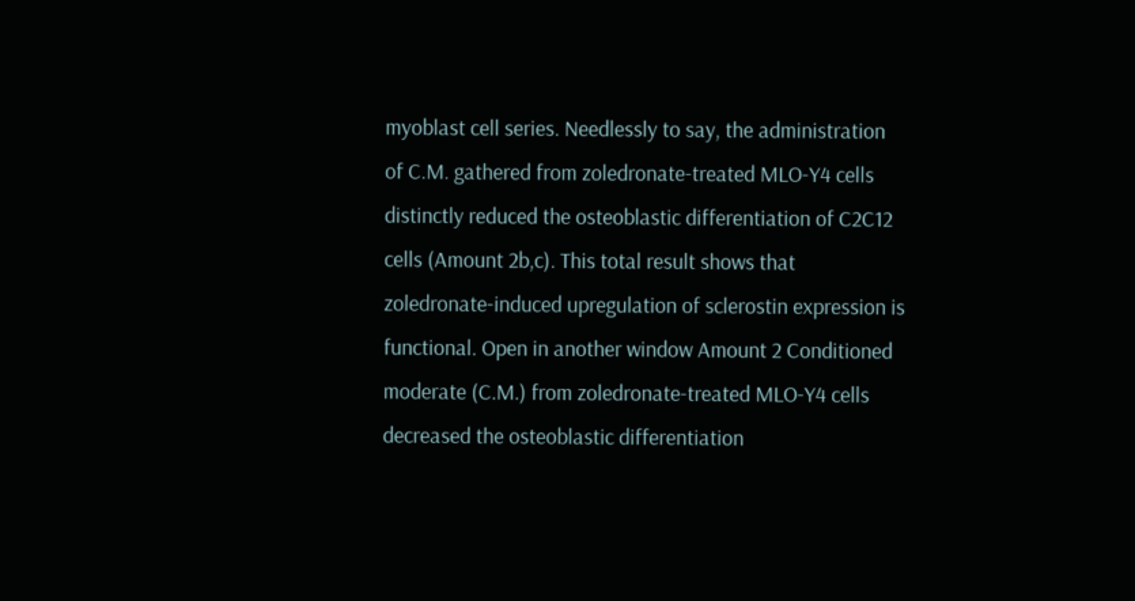myoblast cell series. Needlessly to say, the administration of C.M. gathered from zoledronate-treated MLO-Y4 cells distinctly reduced the osteoblastic differentiation of C2C12 cells (Amount 2b,c). This total result shows that zoledronate-induced upregulation of sclerostin expression is functional. Open in another window Amount 2 Conditioned moderate (C.M.) from zoledronate-treated MLO-Y4 cells decreased the osteoblastic differentiation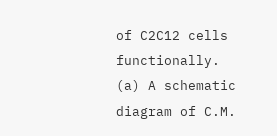of C2C12 cells functionally. (a) A schematic diagram of C.M.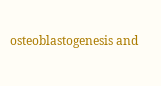osteoblastogenesis and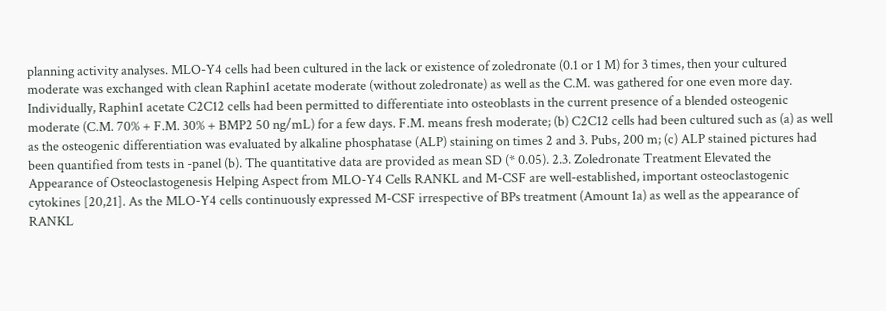planning activity analyses. MLO-Y4 cells had been cultured in the lack or existence of zoledronate (0.1 or 1 M) for 3 times, then your cultured moderate was exchanged with clean Raphin1 acetate moderate (without zoledronate) as well as the C.M. was gathered for one even more day. Individually, Raphin1 acetate C2C12 cells had been permitted to differentiate into osteoblasts in the current presence of a blended osteogenic moderate (C.M. 70% + F.M. 30% + BMP2 50 ng/mL) for a few days. F.M. means fresh moderate; (b) C2C12 cells had been cultured such as (a) as well as the osteogenic differentiation was evaluated by alkaline phosphatase (ALP) staining on times 2 and 3. Pubs, 200 m; (c) ALP stained pictures had been quantified from tests in -panel (b). The quantitative data are provided as mean SD (* 0.05). 2.3. Zoledronate Treatment Elevated the Appearance of Osteoclastogenesis Helping Aspect from MLO-Y4 Cells RANKL and M-CSF are well-established, important osteoclastogenic cytokines [20,21]. As the MLO-Y4 cells continuously expressed M-CSF irrespective of BPs treatment (Amount 1a) as well as the appearance of RANKL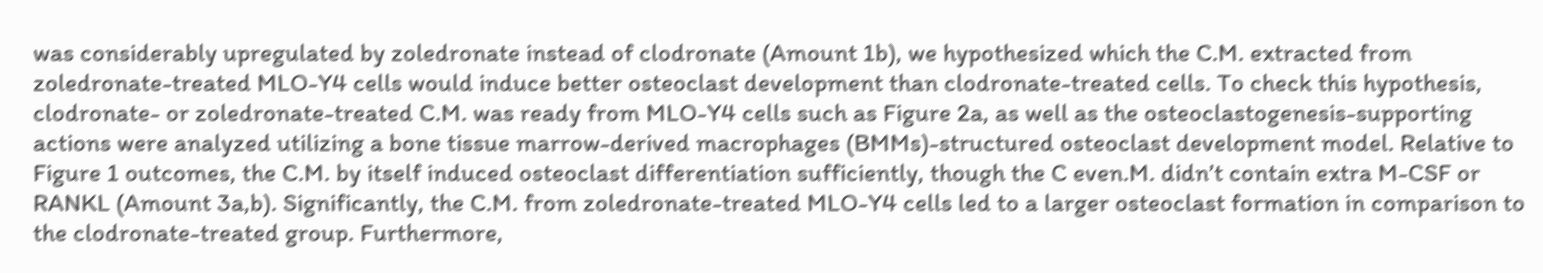was considerably upregulated by zoledronate instead of clodronate (Amount 1b), we hypothesized which the C.M. extracted from zoledronate-treated MLO-Y4 cells would induce better osteoclast development than clodronate-treated cells. To check this hypothesis, clodronate- or zoledronate-treated C.M. was ready from MLO-Y4 cells such as Figure 2a, as well as the osteoclastogenesis-supporting actions were analyzed utilizing a bone tissue marrow-derived macrophages (BMMs)-structured osteoclast development model. Relative to Figure 1 outcomes, the C.M. by itself induced osteoclast differentiation sufficiently, though the C even.M. didn’t contain extra M-CSF or RANKL (Amount 3a,b). Significantly, the C.M. from zoledronate-treated MLO-Y4 cells led to a larger osteoclast formation in comparison to the clodronate-treated group. Furthermore,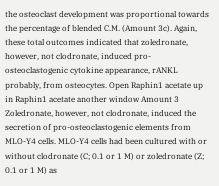the osteoclast development was proportional towards the percentage of blended C.M. (Amount 3c). Again, these total outcomes indicated that zoledronate, however, not clodronate, induced pro-osteoclastogenic cytokine appearance, rANKL probably, from osteocytes. Open Raphin1 acetate up in Raphin1 acetate another window Amount 3 Zoledronate, however, not clodronate, induced the secretion of pro-osteoclastogenic elements from MLO-Y4 cells. MLO-Y4 cells had been cultured with or without clodronate (C; 0.1 or 1 M) or zoledronate (Z; 0.1 or 1 M) as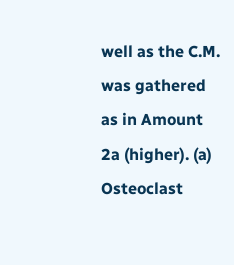well as the C.M. was gathered as in Amount 2a (higher). (a) Osteoclast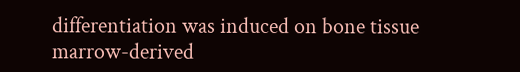differentiation was induced on bone tissue marrow-derived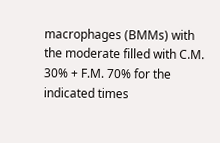macrophages (BMMs) with the moderate filled with C.M. 30% + F.M. 70% for the indicated times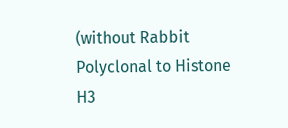(without Rabbit Polyclonal to Histone H3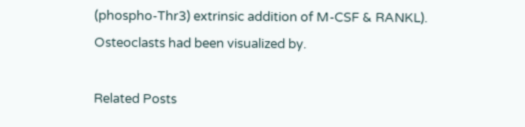(phospho-Thr3) extrinsic addition of M-CSF & RANKL). Osteoclasts had been visualized by.

Related Posts